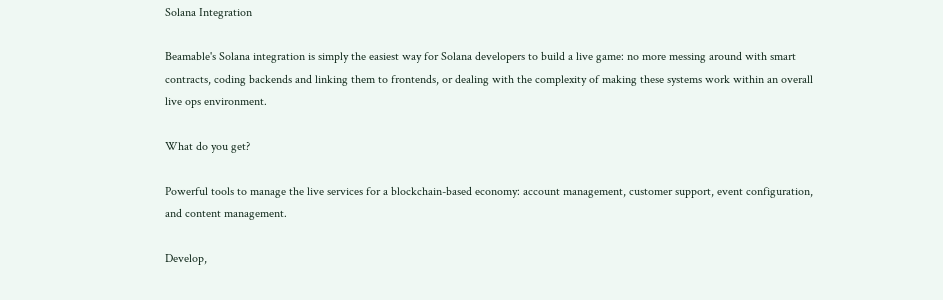Solana Integration

Beamable's Solana integration is simply the easiest way for Solana developers to build a live game: no more messing around with smart contracts, coding backends and linking them to frontends, or dealing with the complexity of making these systems work within an overall live ops environment.

What do you get?

Powerful tools to manage the live services for a blockchain-based economy: account management, customer support, event configuration, and content management.

Develop,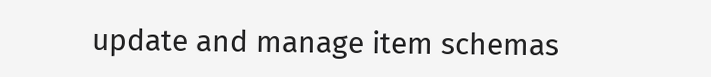update and manage item schemas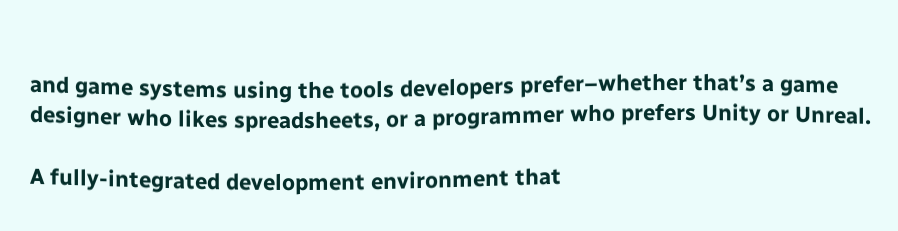and game systems using the tools developers prefer–whether that’s a game designer who likes spreadsheets, or a programmer who prefers Unity or Unreal.

A fully-integrated development environment that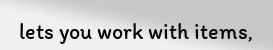lets you work with items,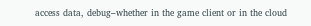access data, debug–whether in the game client or in the cloud